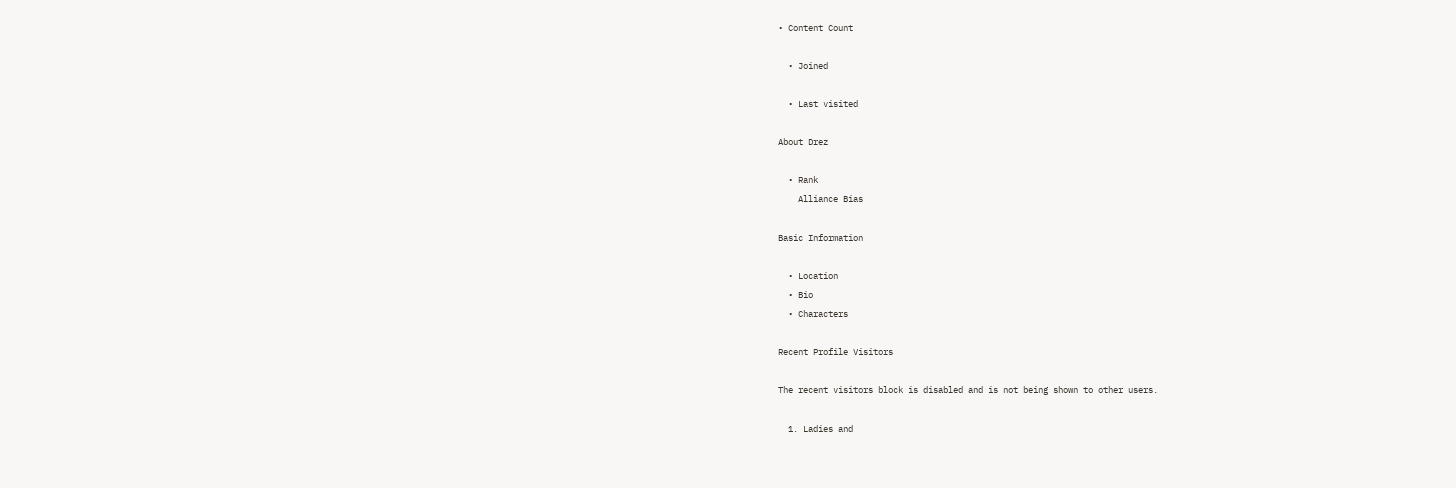• Content Count

  • Joined

  • Last visited

About Drez

  • Rank
    Alliance Bias

Basic Information

  • Location
  • Bio
  • Characters

Recent Profile Visitors

The recent visitors block is disabled and is not being shown to other users.

  1. Ladies and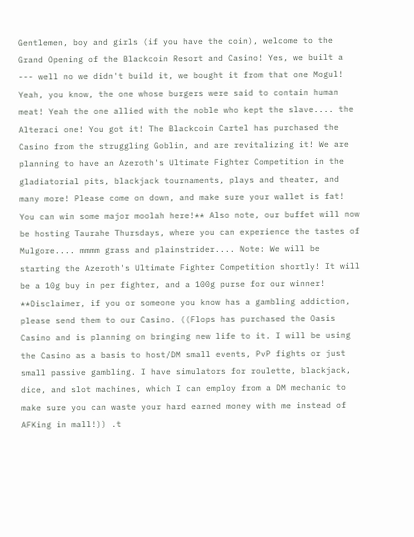Gentlemen, boy and girls (if you have the coin), welcome to the Grand Opening of the Blackcoin Resort and Casino! Yes, we built a --- well no we didn't build it, we bought it from that one Mogul! Yeah, you know, the one whose burgers were said to contain human meat! Yeah the one allied with the noble who kept the slave.... the Alteraci one! You got it! The Blackcoin Cartel has purchased the Casino from the struggling Goblin, and are revitalizing it! We are planning to have an Azeroth's Ultimate Fighter Competition in the gladiatorial pits, blackjack tournaments, plays and theater, and many more! Please come on down, and make sure your wallet is fat! You can win some major moolah here!** Also note, our buffet will now be hosting Taurahe Thursdays, where you can experience the tastes of Mulgore.... mmmm grass and plainstrider.... Note: We will be starting the Azeroth's Ultimate Fighter Competition shortly! It will be a 10g buy in per fighter, and a 100g purse for our winner! **Disclaimer, if you or someone you know has a gambling addiction, please send them to our Casino. ((Flops has purchased the Oasis Casino and is planning on bringing new life to it. I will be using the Casino as a basis to host/DM small events, PvP fights or just small passive gambling. I have simulators for roulette, blackjack, dice, and slot machines, which I can employ from a DM mechanic to make sure you can waste your hard earned money with me instead of AFKing in mall!)) .t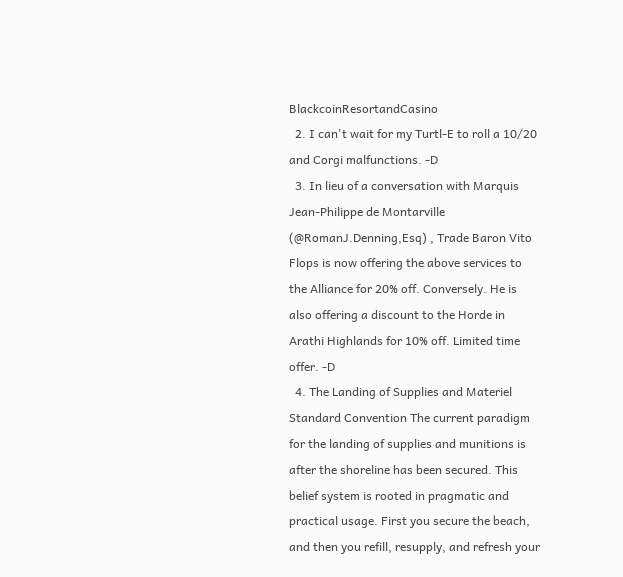BlackcoinResortandCasino
  2. I can't wait for my Turtl-E to roll a 10/20 and Corgi malfunctions. -D
  3. In lieu of a conversation with Marquis Jean-Philippe de Montarville (@RomanJ.Denning,Esq) , Trade Baron Vito Flops is now offering the above services to the Alliance for 20% off. Conversely. He is also offering a discount to the Horde in Arathi Highlands for 10% off. Limited time offer. -D
  4. The Landing of Supplies and Materiel Standard Convention The current paradigm for the landing of supplies and munitions is after the shoreline has been secured. This belief system is rooted in pragmatic and practical usage. First you secure the beach, and then you refill, resupply, and refresh your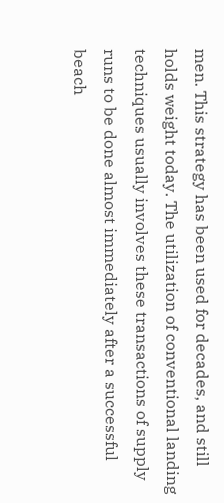men. This strategy has been used for decades, and still holds weight today. The utilization of conventional landing techniques usually involves these transactions of supply runs to be done almost immediately after a successful beach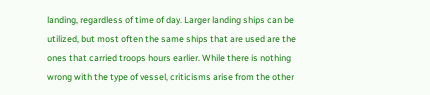landing, regardless of time of day. Larger landing ships can be utilized, but most often the same ships that are used are the ones that carried troops hours earlier. While there is nothing wrong with the type of vessel, criticisms arise from the other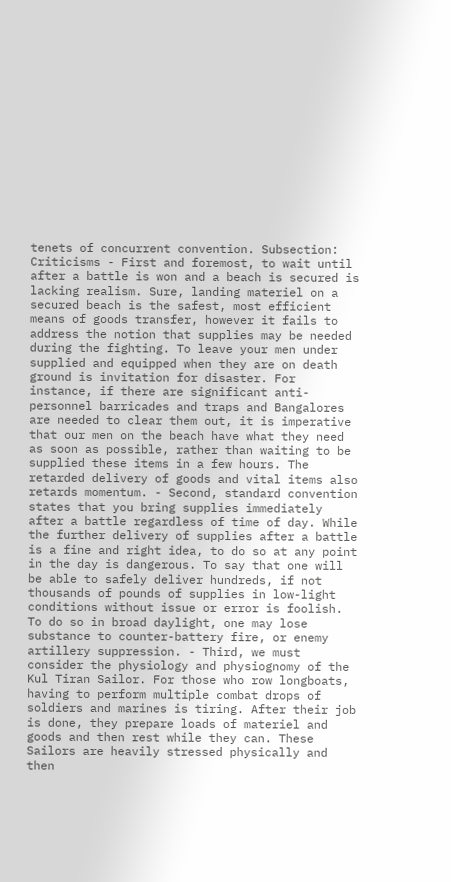tenets of concurrent convention. Subsection: Criticisms - First and foremost, to wait until after a battle is won and a beach is secured is lacking realism. Sure, landing materiel on a secured beach is the safest, most efficient means of goods transfer, however it fails to address the notion that supplies may be needed during the fighting. To leave your men under supplied and equipped when they are on death ground is invitation for disaster. For instance, if there are significant anti-personnel barricades and traps and Bangalores are needed to clear them out, it is imperative that our men on the beach have what they need as soon as possible, rather than waiting to be supplied these items in a few hours. The retarded delivery of goods and vital items also retards momentum. - Second, standard convention states that you bring supplies immediately after a battle regardless of time of day. While the further delivery of supplies after a battle is a fine and right idea, to do so at any point in the day is dangerous. To say that one will be able to safely deliver hundreds, if not thousands of pounds of supplies in low-light conditions without issue or error is foolish. To do so in broad daylight, one may lose substance to counter-battery fire, or enemy artillery suppression. - Third, we must consider the physiology and physiognomy of the Kul Tiran Sailor. For those who row longboats, having to perform multiple combat drops of soldiers and marines is tiring. After their job is done, they prepare loads of materiel and goods and then rest while they can. These Sailors are heavily stressed physically and then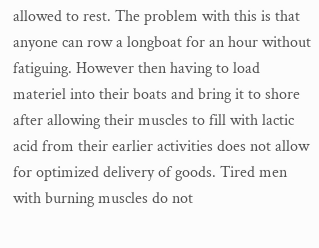allowed to rest. The problem with this is that anyone can row a longboat for an hour without fatiguing. However then having to load materiel into their boats and bring it to shore after allowing their muscles to fill with lactic acid from their earlier activities does not allow for optimized delivery of goods. Tired men with burning muscles do not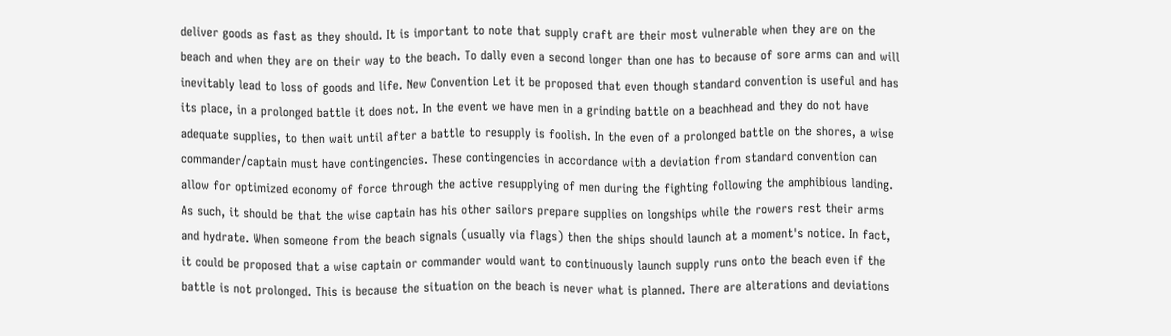deliver goods as fast as they should. It is important to note that supply craft are their most vulnerable when they are on the beach and when they are on their way to the beach. To dally even a second longer than one has to because of sore arms can and will inevitably lead to loss of goods and life. New Convention Let it be proposed that even though standard convention is useful and has its place, in a prolonged battle it does not. In the event we have men in a grinding battle on a beachhead and they do not have adequate supplies, to then wait until after a battle to resupply is foolish. In the even of a prolonged battle on the shores, a wise commander/captain must have contingencies. These contingencies in accordance with a deviation from standard convention can allow for optimized economy of force through the active resupplying of men during the fighting following the amphibious landing. As such, it should be that the wise captain has his other sailors prepare supplies on longships while the rowers rest their arms and hydrate. When someone from the beach signals (usually via flags) then the ships should launch at a moment's notice. In fact, it could be proposed that a wise captain or commander would want to continuously launch supply runs onto the beach even if the battle is not prolonged. This is because the situation on the beach is never what is planned. There are alterations and deviations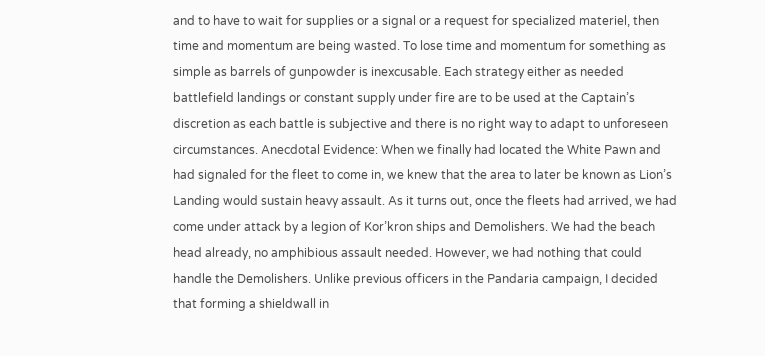and to have to wait for supplies or a signal or a request for specialized materiel, then time and momentum are being wasted. To lose time and momentum for something as simple as barrels of gunpowder is inexcusable. Each strategy either as needed battlefield landings or constant supply under fire are to be used at the Captain’s discretion as each battle is subjective and there is no right way to adapt to unforeseen circumstances. Anecdotal Evidence: When we finally had located the White Pawn and had signaled for the fleet to come in, we knew that the area to later be known as Lion’s Landing would sustain heavy assault. As it turns out, once the fleets had arrived, we had come under attack by a legion of Kor’kron ships and Demolishers. We had the beach head already, no amphibious assault needed. However, we had nothing that could handle the Demolishers. Unlike previous officers in the Pandaria campaign, I decided that forming a shieldwall in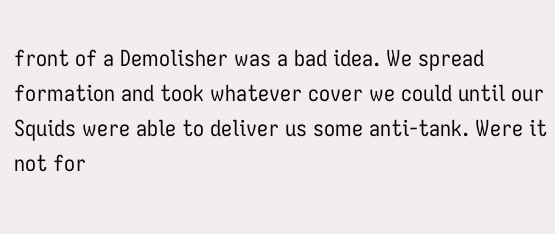front of a Demolisher was a bad idea. We spread formation and took whatever cover we could until our Squids were able to deliver us some anti-tank. Were it not for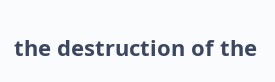the destruction of the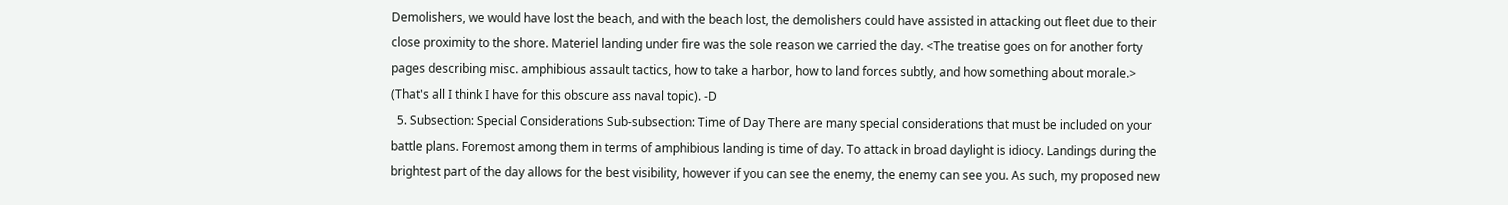Demolishers, we would have lost the beach, and with the beach lost, the demolishers could have assisted in attacking out fleet due to their close proximity to the shore. Materiel landing under fire was the sole reason we carried the day. <The treatise goes on for another forty pages describing misc. amphibious assault tactics, how to take a harbor, how to land forces subtly, and how something about morale.> (That's all I think I have for this obscure ass naval topic). -D
  5. Subsection: Special Considerations Sub-subsection: Time of Day There are many special considerations that must be included on your battle plans. Foremost among them in terms of amphibious landing is time of day. To attack in broad daylight is idiocy. Landings during the brightest part of the day allows for the best visibility, however if you can see the enemy, the enemy can see you. As such, my proposed new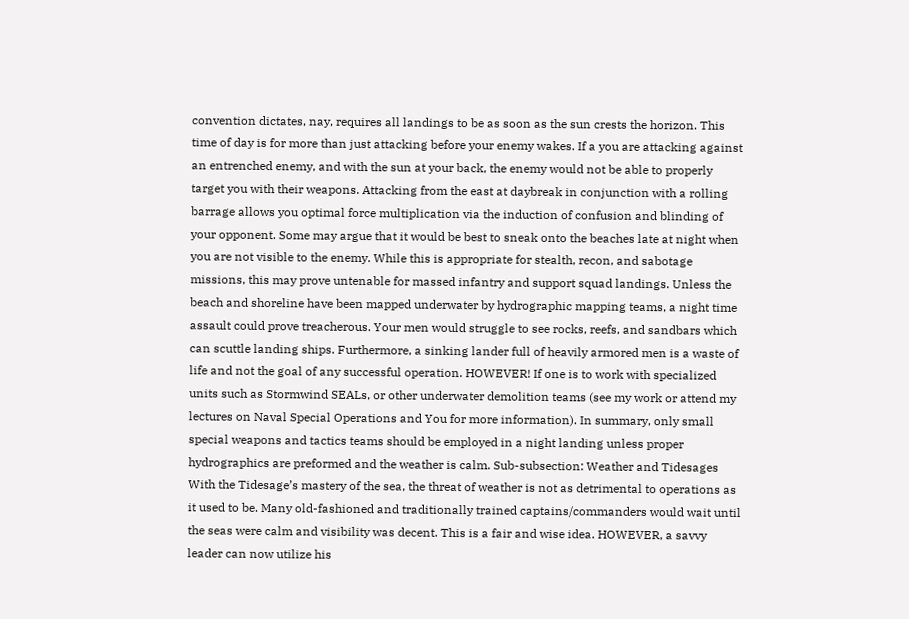convention dictates, nay, requires all landings to be as soon as the sun crests the horizon. This time of day is for more than just attacking before your enemy wakes. If a you are attacking against an entrenched enemy, and with the sun at your back, the enemy would not be able to properly target you with their weapons. Attacking from the east at daybreak in conjunction with a rolling barrage allows you optimal force multiplication via the induction of confusion and blinding of your opponent. Some may argue that it would be best to sneak onto the beaches late at night when you are not visible to the enemy. While this is appropriate for stealth, recon, and sabotage missions, this may prove untenable for massed infantry and support squad landings. Unless the beach and shoreline have been mapped underwater by hydrographic mapping teams, a night time assault could prove treacherous. Your men would struggle to see rocks, reefs, and sandbars which can scuttle landing ships. Furthermore, a sinking lander full of heavily armored men is a waste of life and not the goal of any successful operation. HOWEVER! If one is to work with specialized units such as Stormwind SEALs, or other underwater demolition teams (see my work or attend my lectures on Naval Special Operations and You for more information). In summary, only small special weapons and tactics teams should be employed in a night landing unless proper hydrographics are preformed and the weather is calm. Sub-subsection: Weather and Tidesages With the Tidesage’s mastery of the sea, the threat of weather is not as detrimental to operations as it used to be. Many old-fashioned and traditionally trained captains/commanders would wait until the seas were calm and visibility was decent. This is a fair and wise idea. HOWEVER, a savvy leader can now utilize his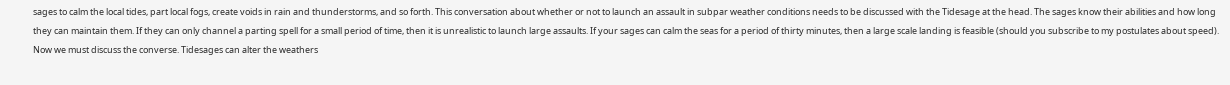sages to calm the local tides, part local fogs, create voids in rain and thunderstorms, and so forth. This conversation about whether or not to launch an assault in subpar weather conditions needs to be discussed with the Tidesage at the head. The sages know their abilities and how long they can maintain them. If they can only channel a parting spell for a small period of time, then it is unrealistic to launch large assaults. If your sages can calm the seas for a period of thirty minutes, then a large scale landing is feasible (should you subscribe to my postulates about speed). Now we must discuss the converse. Tidesages can alter the weathers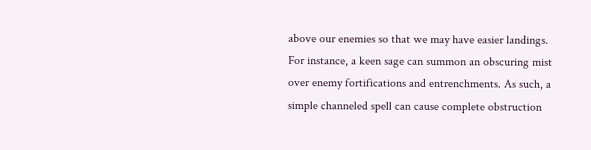above our enemies so that we may have easier landings. For instance, a keen sage can summon an obscuring mist over enemy fortifications and entrenchments. As such, a simple channeled spell can cause complete obstruction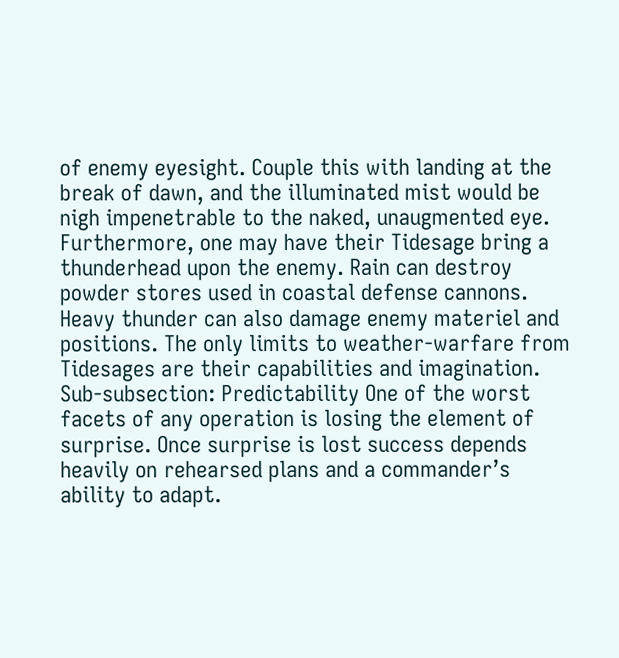of enemy eyesight. Couple this with landing at the break of dawn, and the illuminated mist would be nigh impenetrable to the naked, unaugmented eye. Furthermore, one may have their Tidesage bring a thunderhead upon the enemy. Rain can destroy powder stores used in coastal defense cannons. Heavy thunder can also damage enemy materiel and positions. The only limits to weather-warfare from Tidesages are their capabilities and imagination. Sub-subsection: Predictability One of the worst facets of any operation is losing the element of surprise. Once surprise is lost success depends heavily on rehearsed plans and a commander’s ability to adapt.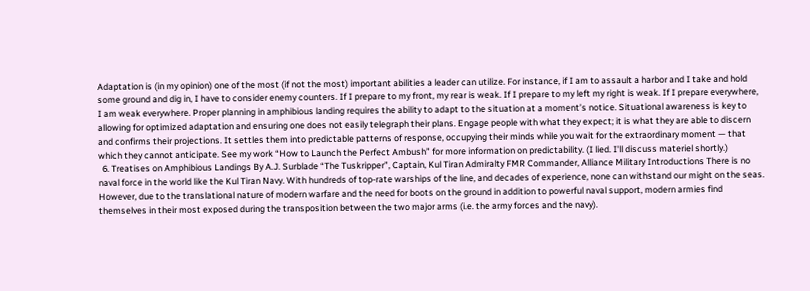Adaptation is (in my opinion) one of the most (if not the most) important abilities a leader can utilize. For instance, if I am to assault a harbor and I take and hold some ground and dig in, I have to consider enemy counters. If I prepare to my front, my rear is weak. If I prepare to my left my right is weak. If I prepare everywhere, I am weak everywhere. Proper planning in amphibious landing requires the ability to adapt to the situation at a moment’s notice. Situational awareness is key to allowing for optimized adaptation and ensuring one does not easily telegraph their plans. Engage people with what they expect; it is what they are able to discern and confirms their projections. It settles them into predictable patterns of response, occupying their minds while you wait for the extraordinary moment — that which they cannot anticipate. See my work “How to Launch the Perfect Ambush” for more information on predictability. (I lied. I'll discuss materiel shortly.)
  6. Treatises on Amphibious Landings By A.J. Surblade “The Tuskripper”, Captain, Kul Tiran Admiralty FMR Commander, Alliance Military Introductions There is no naval force in the world like the Kul Tiran Navy. With hundreds of top-rate warships of the line, and decades of experience, none can withstand our might on the seas. However, due to the translational nature of modern warfare and the need for boots on the ground in addition to powerful naval support, modern armies find themselves in their most exposed during the transposition between the two major arms (i.e. the army forces and the navy).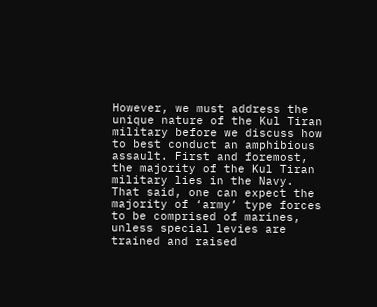However, we must address the unique nature of the Kul Tiran military before we discuss how to best conduct an amphibious assault. First and foremost, the majority of the Kul Tiran military lies in the Navy. That said, one can expect the majority of ‘army’ type forces to be comprised of marines, unless special levies are trained and raised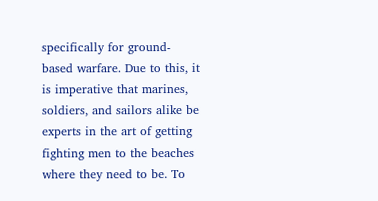specifically for ground-based warfare. Due to this, it is imperative that marines, soldiers, and sailors alike be experts in the art of getting fighting men to the beaches where they need to be. To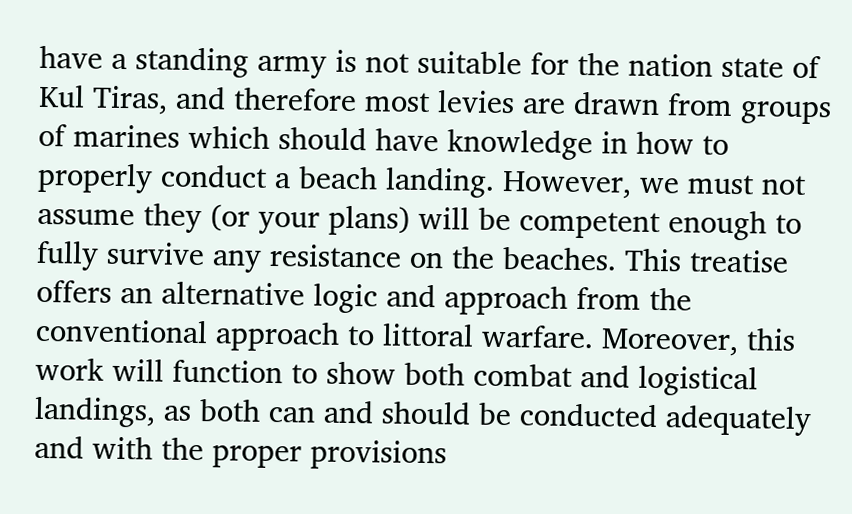have a standing army is not suitable for the nation state of Kul Tiras, and therefore most levies are drawn from groups of marines which should have knowledge in how to properly conduct a beach landing. However, we must not assume they (or your plans) will be competent enough to fully survive any resistance on the beaches. This treatise offers an alternative logic and approach from the conventional approach to littoral warfare. Moreover, this work will function to show both combat and logistical landings, as both can and should be conducted adequately and with the proper provisions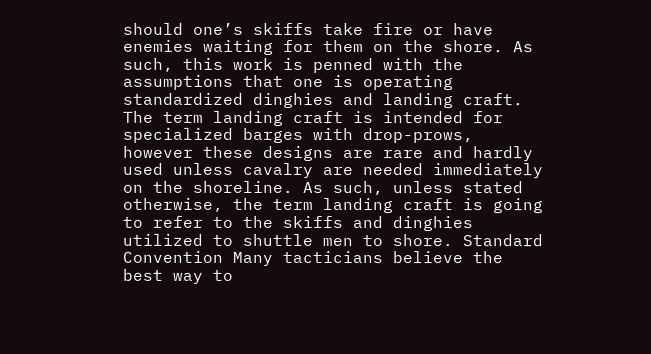should one’s skiffs take fire or have enemies waiting for them on the shore. As such, this work is penned with the assumptions that one is operating standardized dinghies and landing craft. The term landing craft is intended for specialized barges with drop-prows, however these designs are rare and hardly used unless cavalry are needed immediately on the shoreline. As such, unless stated otherwise, the term landing craft is going to refer to the skiffs and dinghies utilized to shuttle men to shore. Standard Convention Many tacticians believe the best way to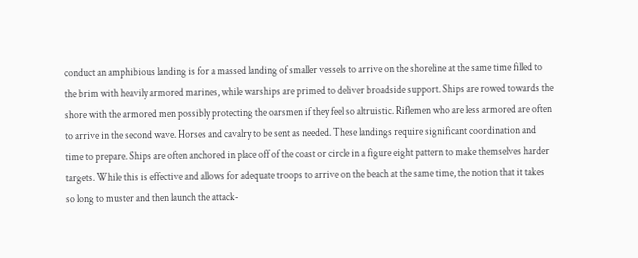conduct an amphibious landing is for a massed landing of smaller vessels to arrive on the shoreline at the same time filled to the brim with heavily armored marines, while warships are primed to deliver broadside support. Ships are rowed towards the shore with the armored men possibly protecting the oarsmen if they feel so altruistic. Riflemen who are less armored are often to arrive in the second wave. Horses and cavalry to be sent as needed. These landings require significant coordination and time to prepare. Ships are often anchored in place off of the coast or circle in a figure eight pattern to make themselves harder targets. While this is effective and allows for adequate troops to arrive on the beach at the same time, the notion that it takes so long to muster and then launch the attack-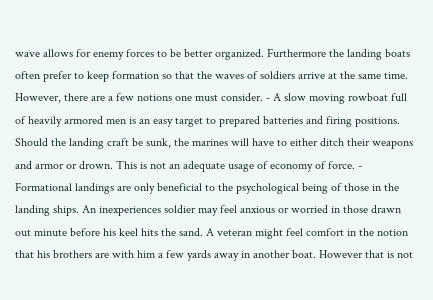wave allows for enemy forces to be better organized. Furthermore the landing boats often prefer to keep formation so that the waves of soldiers arrive at the same time. However, there are a few notions one must consider. - A slow moving rowboat full of heavily armored men is an easy target to prepared batteries and firing positions. Should the landing craft be sunk, the marines will have to either ditch their weapons and armor or drown. This is not an adequate usage of economy of force. - Formational landings are only beneficial to the psychological being of those in the landing ships. An inexperiences soldier may feel anxious or worried in those drawn out minute before his keel hits the sand. A veteran might feel comfort in the notion that his brothers are with him a few yards away in another boat. However that is not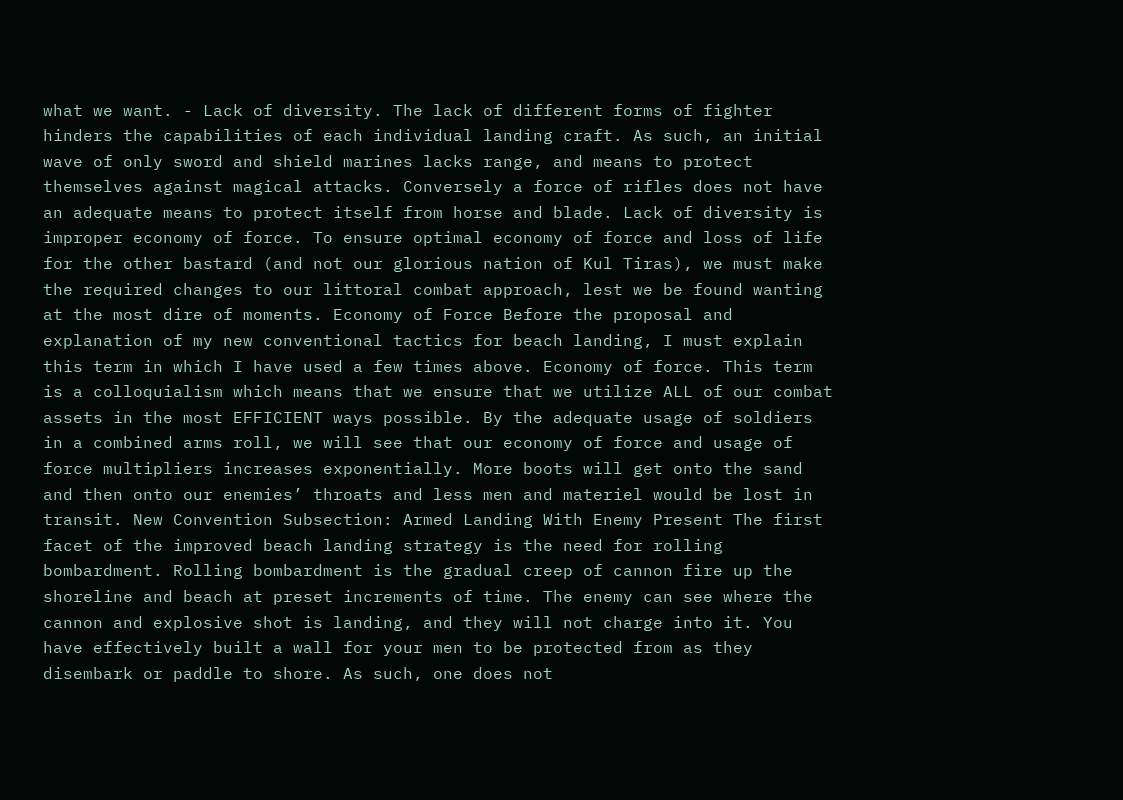what we want. - Lack of diversity. The lack of different forms of fighter hinders the capabilities of each individual landing craft. As such, an initial wave of only sword and shield marines lacks range, and means to protect themselves against magical attacks. Conversely a force of rifles does not have an adequate means to protect itself from horse and blade. Lack of diversity is improper economy of force. To ensure optimal economy of force and loss of life for the other bastard (and not our glorious nation of Kul Tiras), we must make the required changes to our littoral combat approach, lest we be found wanting at the most dire of moments. Economy of Force Before the proposal and explanation of my new conventional tactics for beach landing, I must explain this term in which I have used a few times above. Economy of force. This term is a colloquialism which means that we ensure that we utilize ALL of our combat assets in the most EFFICIENT ways possible. By the adequate usage of soldiers in a combined arms roll, we will see that our economy of force and usage of force multipliers increases exponentially. More boots will get onto the sand and then onto our enemies’ throats and less men and materiel would be lost in transit. New Convention Subsection: Armed Landing With Enemy Present The first facet of the improved beach landing strategy is the need for rolling bombardment. Rolling bombardment is the gradual creep of cannon fire up the shoreline and beach at preset increments of time. The enemy can see where the cannon and explosive shot is landing, and they will not charge into it. You have effectively built a wall for your men to be protected from as they disembark or paddle to shore. As such, one does not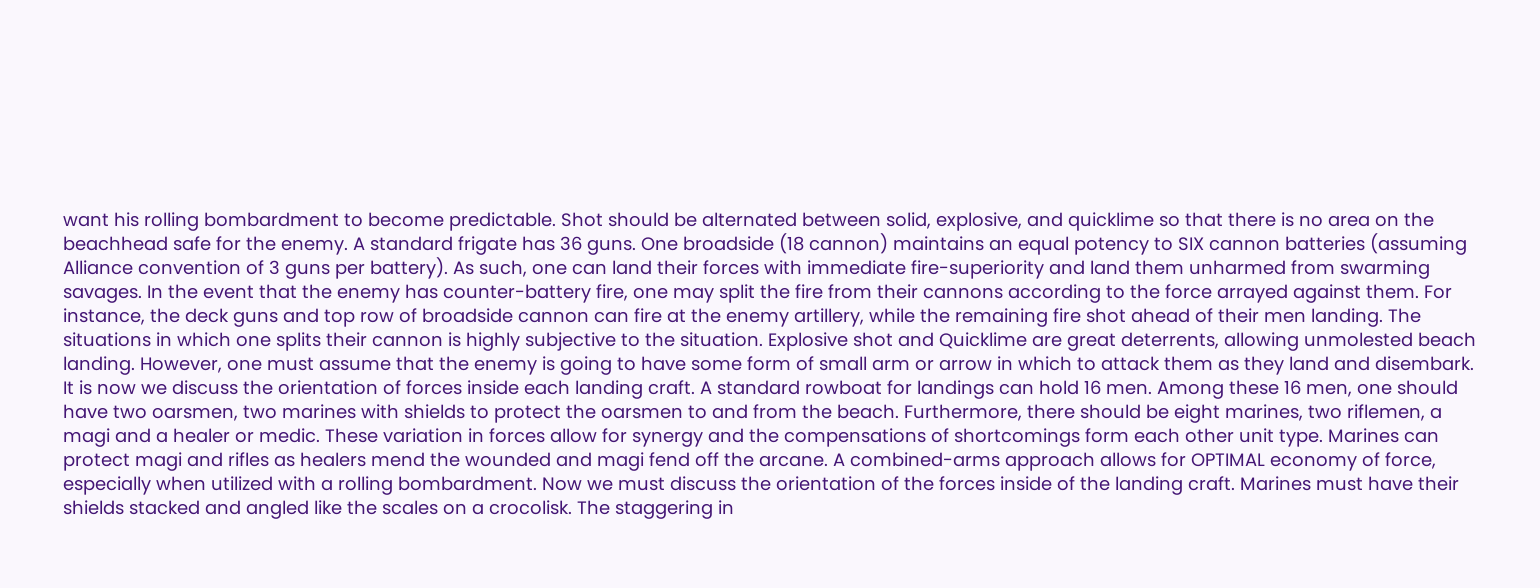want his rolling bombardment to become predictable. Shot should be alternated between solid, explosive, and quicklime so that there is no area on the beachhead safe for the enemy. A standard frigate has 36 guns. One broadside (18 cannon) maintains an equal potency to SIX cannon batteries (assuming Alliance convention of 3 guns per battery). As such, one can land their forces with immediate fire-superiority and land them unharmed from swarming savages. In the event that the enemy has counter-battery fire, one may split the fire from their cannons according to the force arrayed against them. For instance, the deck guns and top row of broadside cannon can fire at the enemy artillery, while the remaining fire shot ahead of their men landing. The situations in which one splits their cannon is highly subjective to the situation. Explosive shot and Quicklime are great deterrents, allowing unmolested beach landing. However, one must assume that the enemy is going to have some form of small arm or arrow in which to attack them as they land and disembark. It is now we discuss the orientation of forces inside each landing craft. A standard rowboat for landings can hold 16 men. Among these 16 men, one should have two oarsmen, two marines with shields to protect the oarsmen to and from the beach. Furthermore, there should be eight marines, two riflemen, a magi and a healer or medic. These variation in forces allow for synergy and the compensations of shortcomings form each other unit type. Marines can protect magi and rifles as healers mend the wounded and magi fend off the arcane. A combined-arms approach allows for OPTIMAL economy of force, especially when utilized with a rolling bombardment. Now we must discuss the orientation of the forces inside of the landing craft. Marines must have their shields stacked and angled like the scales on a crocolisk. The staggering in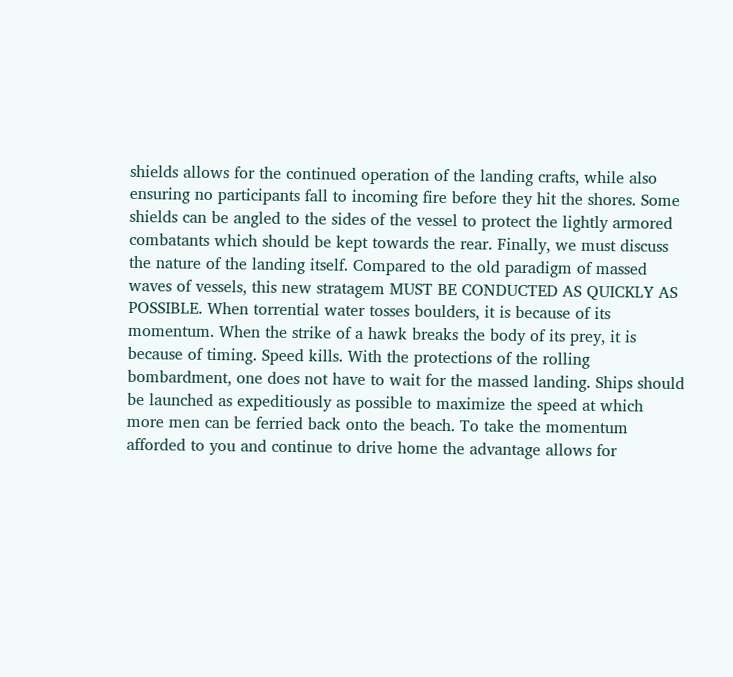shields allows for the continued operation of the landing crafts, while also ensuring no participants fall to incoming fire before they hit the shores. Some shields can be angled to the sides of the vessel to protect the lightly armored combatants which should be kept towards the rear. Finally, we must discuss the nature of the landing itself. Compared to the old paradigm of massed waves of vessels, this new stratagem MUST BE CONDUCTED AS QUICKLY AS POSSIBLE. When torrential water tosses boulders, it is because of its momentum. When the strike of a hawk breaks the body of its prey, it is because of timing. Speed kills. With the protections of the rolling bombardment, one does not have to wait for the massed landing. Ships should be launched as expeditiously as possible to maximize the speed at which more men can be ferried back onto the beach. To take the momentum afforded to you and continue to drive home the advantage allows for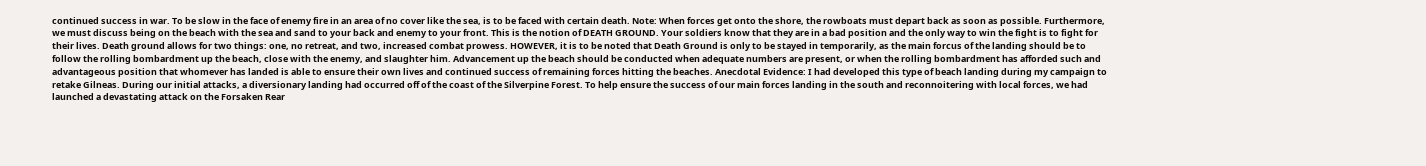continued success in war. To be slow in the face of enemy fire in an area of no cover like the sea, is to be faced with certain death. Note: When forces get onto the shore, the rowboats must depart back as soon as possible. Furthermore, we must discuss being on the beach with the sea and sand to your back and enemy to your front. This is the notion of DEATH GROUND. Your soldiers know that they are in a bad position and the only way to win the fight is to fight for their lives. Death ground allows for two things: one, no retreat, and two, increased combat prowess. HOWEVER, it is to be noted that Death Ground is only to be stayed in temporarily, as the main forcus of the landing should be to follow the rolling bombardment up the beach, close with the enemy, and slaughter him. Advancement up the beach should be conducted when adequate numbers are present, or when the rolling bombardment has afforded such and advantageous position that whomever has landed is able to ensure their own lives and continued success of remaining forces hitting the beaches. Anecdotal Evidence: I had developed this type of beach landing during my campaign to retake Gilneas. During our initial attacks, a diversionary landing had occurred off of the coast of the Silverpine Forest. To help ensure the success of our main forces landing in the south and reconnoitering with local forces, we had launched a devastating attack on the Forsaken Rear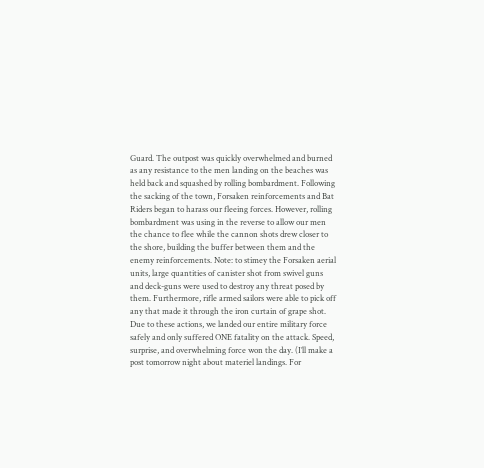Guard. The outpost was quickly overwhelmed and burned as any resistance to the men landing on the beaches was held back and squashed by rolling bombardment. Following the sacking of the town, Forsaken reinforcements and Bat Riders began to harass our fleeing forces. However, rolling bombardment was using in the reverse to allow our men the chance to flee while the cannon shots drew closer to the shore, building the buffer between them and the enemy reinforcements. Note: to stimey the Forsaken aerial units, large quantities of canister shot from swivel guns and deck-guns were used to destroy any threat posed by them. Furthermore, rifle armed sailors were able to pick off any that made it through the iron curtain of grape shot. Due to these actions, we landed our entire military force safely and only suffered ONE fatality on the attack. Speed, surprise, and overwhelming force won the day. (I’ll make a post tomorrow night about materiel landings. For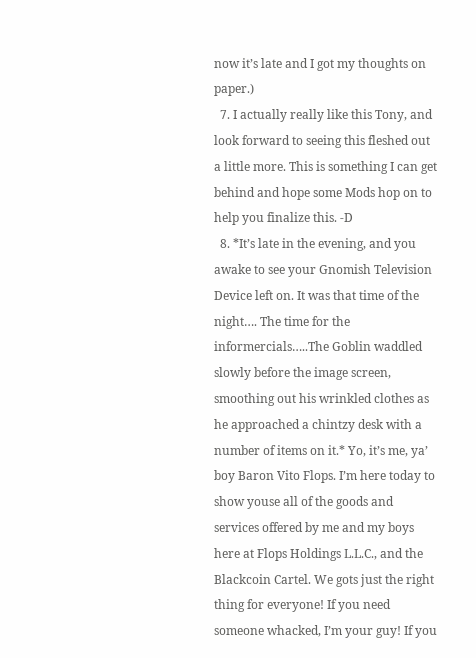now it’s late and I got my thoughts on paper.)
  7. I actually really like this Tony, and look forward to seeing this fleshed out a little more. This is something I can get behind and hope some Mods hop on to help you finalize this. -D
  8. *It’s late in the evening, and you awake to see your Gnomish Television Device left on. It was that time of the night…. The time for the informercials…..The Goblin waddled slowly before the image screen, smoothing out his wrinkled clothes as he approached a chintzy desk with a number of items on it.* Yo, it’s me, ya’ boy Baron Vito Flops. I’m here today to show youse all of the goods and services offered by me and my boys here at Flops Holdings L.L.C., and the Blackcoin Cartel. We gots just the right thing for everyone! If you need someone whacked, I’m your guy! If you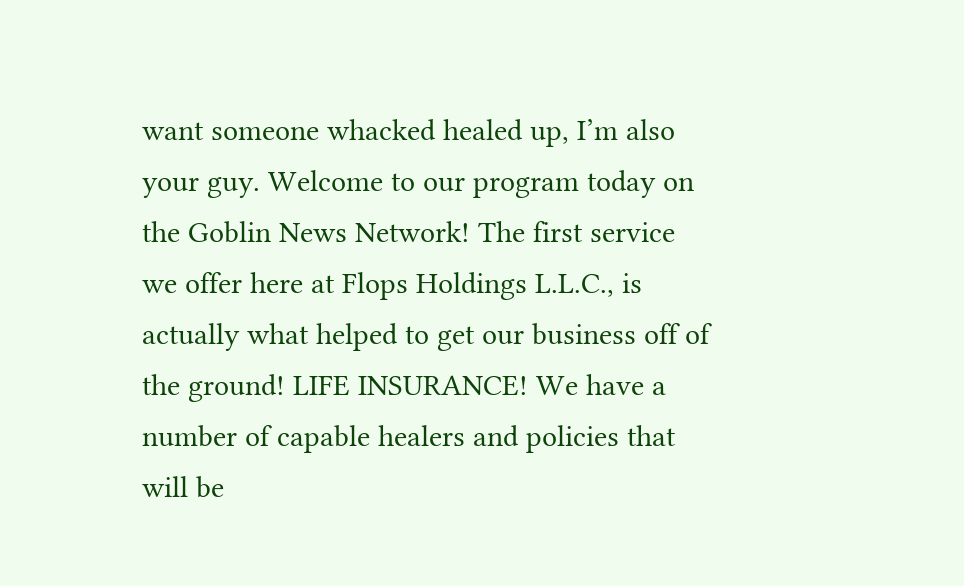want someone whacked healed up, I’m also your guy. Welcome to our program today on the Goblin News Network! The first service we offer here at Flops Holdings L.L.C., is actually what helped to get our business off of the ground! LIFE INSURANCE! We have a number of capable healers and policies that will be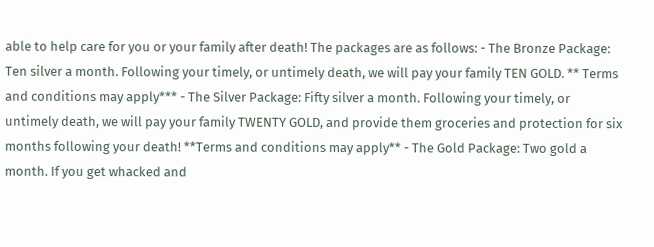able to help care for you or your family after death! The packages are as follows: - The Bronze Package: Ten silver a month. Following your timely, or untimely death, we will pay your family TEN GOLD. ** Terms and conditions may apply*** - The Silver Package: Fifty silver a month. Following your timely, or untimely death, we will pay your family TWENTY GOLD, and provide them groceries and protection for six months following your death! **Terms and conditions may apply** - The Gold Package: Two gold a month. If you get whacked and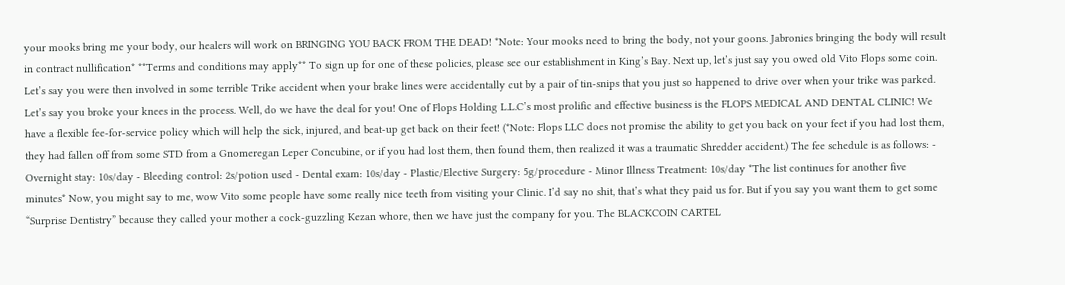your mooks bring me your body, our healers will work on BRINGING YOU BACK FROM THE DEAD! *Note: Your mooks need to bring the body, not your goons. Jabronies bringing the body will result in contract nullification* **Terms and conditions may apply** To sign up for one of these policies, please see our establishment in King’s Bay. Next up, let’s just say you owed old Vito Flops some coin. Let’s say you were then involved in some terrible Trike accident when your brake lines were accidentally cut by a pair of tin-snips that you just so happened to drive over when your trike was parked. Let’s say you broke your knees in the process. Well, do we have the deal for you! One of Flops Holding L.L.C’s most prolific and effective business is the FLOPS MEDICAL AND DENTAL CLINIC! We have a flexible fee-for-service policy which will help the sick, injured, and beat-up get back on their feet! (*Note: Flops LLC does not promise the ability to get you back on your feet if you had lost them, they had fallen off from some STD from a Gnomeregan Leper Concubine, or if you had lost them, then found them, then realized it was a traumatic Shredder accident.) The fee schedule is as follows: - Overnight stay: 10s/day - Bleeding control: 2s/potion used - Dental exam: 10s/day - Plastic/Elective Surgery: 5g/procedure - Minor Illness Treatment: 10s/day *The list continues for another five minutes* Now, you might say to me, wow Vito some people have some really nice teeth from visiting your Clinic. I’d say no shit, that’s what they paid us for. But if you say you want them to get some “Surprise Dentistry” because they called your mother a cock-guzzling Kezan whore, then we have just the company for you. The BLACKCOIN CARTEL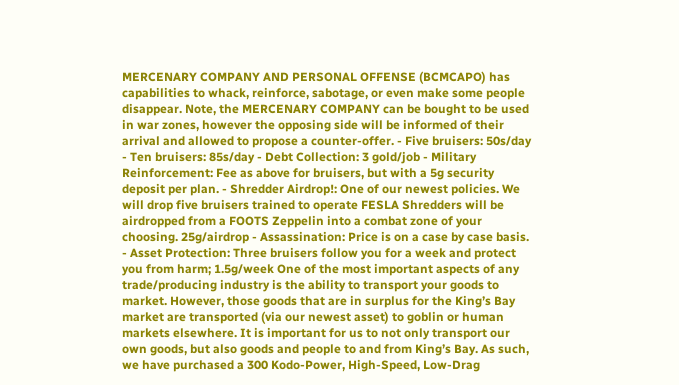MERCENARY COMPANY AND PERSONAL OFFENSE (BCMCAPO) has capabilities to whack, reinforce, sabotage, or even make some people disappear. Note, the MERCENARY COMPANY can be bought to be used in war zones, however the opposing side will be informed of their arrival and allowed to propose a counter-offer. - Five bruisers: 50s/day - Ten bruisers: 85s/day - Debt Collection: 3 gold/job - Military Reinforcement: Fee as above for bruisers, but with a 5g security deposit per plan. - Shredder Airdrop!: One of our newest policies. We will drop five bruisers trained to operate FESLA Shredders will be airdropped from a FOOTS Zeppelin into a combat zone of your choosing. 25g/airdrop - Assassination: Price is on a case by case basis. - Asset Protection: Three bruisers follow you for a week and protect you from harm; 1.5g/week One of the most important aspects of any trade/producing industry is the ability to transport your goods to market. However, those goods that are in surplus for the King’s Bay market are transported (via our newest asset) to goblin or human markets elsewhere. It is important for us to not only transport our own goods, but also goods and people to and from King’s Bay. As such, we have purchased a 300 Kodo-Power, High-Speed, Low-Drag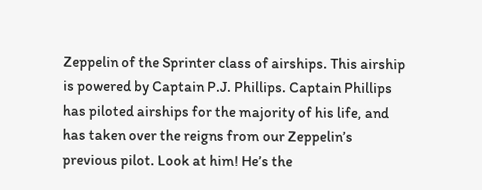Zeppelin of the Sprinter class of airships. This airship is powered by Captain P.J. Phillips. Captain Phillips has piloted airships for the majority of his life, and has taken over the reigns from our Zeppelin’s previous pilot. Look at him! He’s the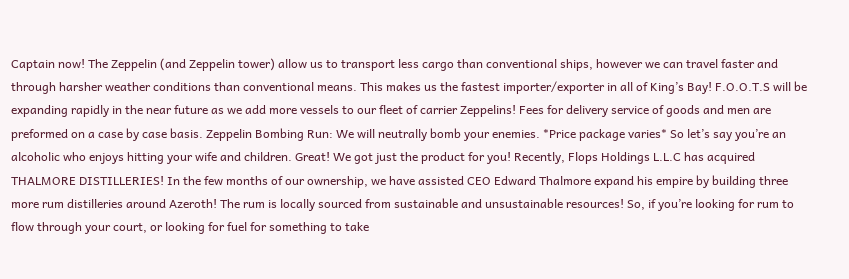Captain now! The Zeppelin (and Zeppelin tower) allow us to transport less cargo than conventional ships, however we can travel faster and through harsher weather conditions than conventional means. This makes us the fastest importer/exporter in all of King’s Bay! F.O.O.T.S will be expanding rapidly in the near future as we add more vessels to our fleet of carrier Zeppelins! Fees for delivery service of goods and men are preformed on a case by case basis. Zeppelin Bombing Run: We will neutrally bomb your enemies. *Price package varies* So let’s say you’re an alcoholic who enjoys hitting your wife and children. Great! We got just the product for you! Recently, Flops Holdings L.L.C has acquired THALMORE DISTILLERIES! In the few months of our ownership, we have assisted CEO Edward Thalmore expand his empire by building three more rum distilleries around Azeroth! The rum is locally sourced from sustainable and unsustainable resources! So, if you’re looking for rum to flow through your court, or looking for fuel for something to take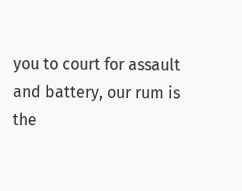you to court for assault and battery, our rum is the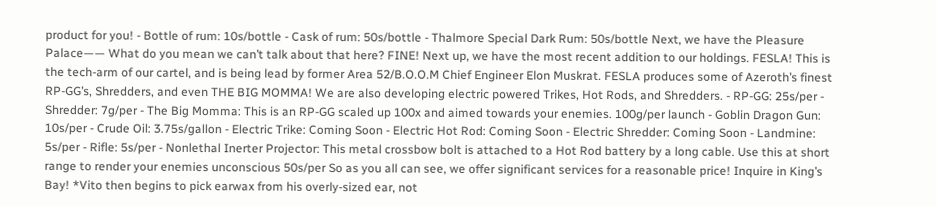product for you! - Bottle of rum: 10s/bottle - Cask of rum: 50s/bottle - Thalmore Special Dark Rum: 50s/bottle Next, we have the Pleasure Palace—— What do you mean we can’t talk about that here? FINE! Next up, we have the most recent addition to our holdings. FESLA! This is the tech-arm of our cartel, and is being lead by former Area 52/B.O.O.M Chief Engineer Elon Muskrat. FESLA produces some of Azeroth’s finest RP-GG’s, Shredders, and even THE BIG MOMMA! We are also developing electric powered Trikes, Hot Rods, and Shredders. - RP-GG: 25s/per - Shredder: 7g/per - The Big Momma: This is an RP-GG scaled up 100x and aimed towards your enemies. 100g/per launch - Goblin Dragon Gun: 10s/per - Crude Oil: 3.75s/gallon - Electric Trike: Coming Soon - Electric Hot Rod: Coming Soon - Electric Shredder: Coming Soon - Landmine: 5s/per - Rifle: 5s/per - Nonlethal Inerter Projector: This metal crossbow bolt is attached to a Hot Rod battery by a long cable. Use this at short range to render your enemies unconscious 50s/per So as you all can see, we offer significant services for a reasonable price! Inquire in King’s Bay! *Vito then begins to pick earwax from his overly-sized ear, not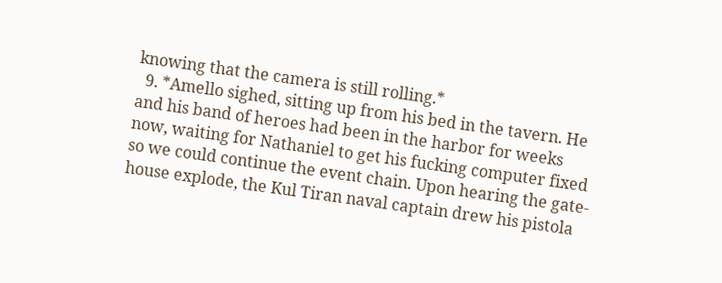knowing that the camera is still rolling.*
  9. *Amello sighed, sitting up from his bed in the tavern. He and his band of heroes had been in the harbor for weeks now, waiting for Nathaniel to get his fucking computer fixed so we could continue the event chain. Upon hearing the gate-house explode, the Kul Tiran naval captain drew his pistola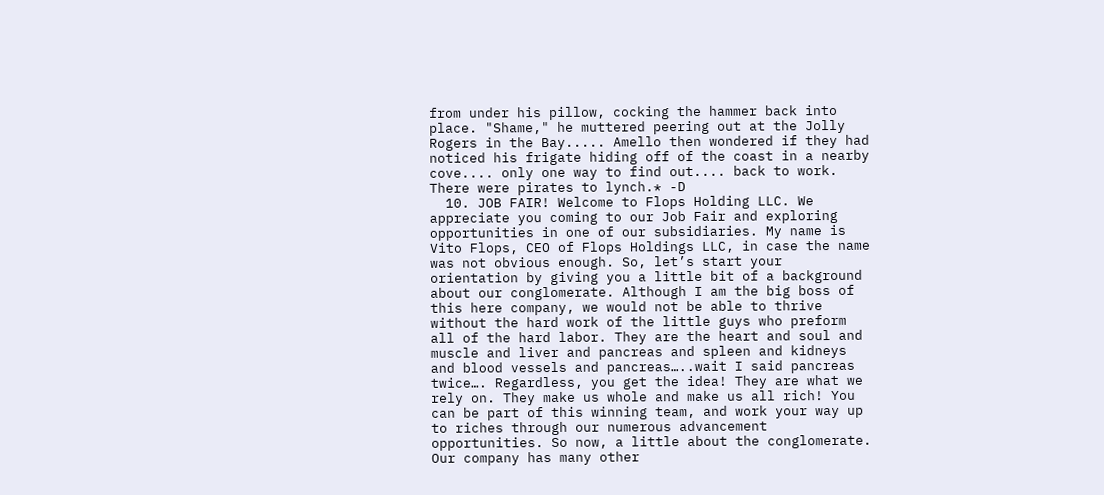from under his pillow, cocking the hammer back into place. "Shame," he muttered peering out at the Jolly Rogers in the Bay..... Amello then wondered if they had noticed his frigate hiding off of the coast in a nearby cove.... only one way to find out.... back to work. There were pirates to lynch.* -D
  10. JOB FAIR! Welcome to Flops Holding LLC. We appreciate you coming to our Job Fair and exploring opportunities in one of our subsidiaries. My name is Vito Flops, CEO of Flops Holdings LLC, in case the name was not obvious enough. So, let’s start your orientation by giving you a little bit of a background about our conglomerate. Although I am the big boss of this here company, we would not be able to thrive without the hard work of the little guys who preform all of the hard labor. They are the heart and soul and muscle and liver and pancreas and spleen and kidneys and blood vessels and pancreas…..wait I said pancreas twice…. Regardless, you get the idea! They are what we rely on. They make us whole and make us all rich! You can be part of this winning team, and work your way up to riches through our numerous advancement opportunities. So now, a little about the conglomerate. Our company has many other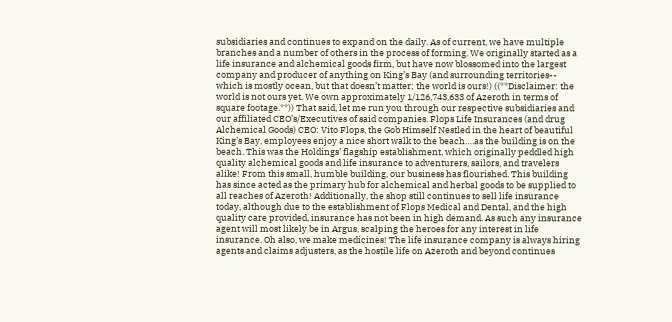subsidiaries and continues to expand on the daily. As of current, we have multiple branches and a number of others in the process of forming. We originally started as a life insurance and alchemical goods firm, but have now blossomed into the largest company and producer of anything on King’s Bay (and surrounding territories-- which is mostly ocean, but that doesn’t matter; the world is ours!) ((**Disclaimer: the world is not ours yet. We own approximately 1/126,743,633 of Azeroth in terms of square footage.**)) That said, let me run you through our respective subsidiaries and our affiliated CEO’s/Executives of said companies. Flops Life Insurances (and drug Alchemical Goods) CEO: Vito Flops, the Gob Himself Nestled in the heart of beautiful King’s Bay, employees enjoy a nice short walk to the beach….as the building is on the beach. This was the Holdings’ flagship establishment, which originally peddled high quality alchemical goods and life insurance to adventurers, sailors, and travelers alike! From this small, humble building, our business has flourished. This building has since acted as the primary hub for alchemical and herbal goods to be supplied to all reaches of Azeroth! Additionally, the shop still continues to sell life insurance today, although due to the establishment of Flops Medical and Dental, and the high quality care provided, insurance has not been in high demand. As such any insurance agent will most likely be in Argus, scalping the heroes for any interest in life insurance. Oh also, we make medicines! The life insurance company is always hiring agents and claims adjusters, as the hostile life on Azeroth and beyond continues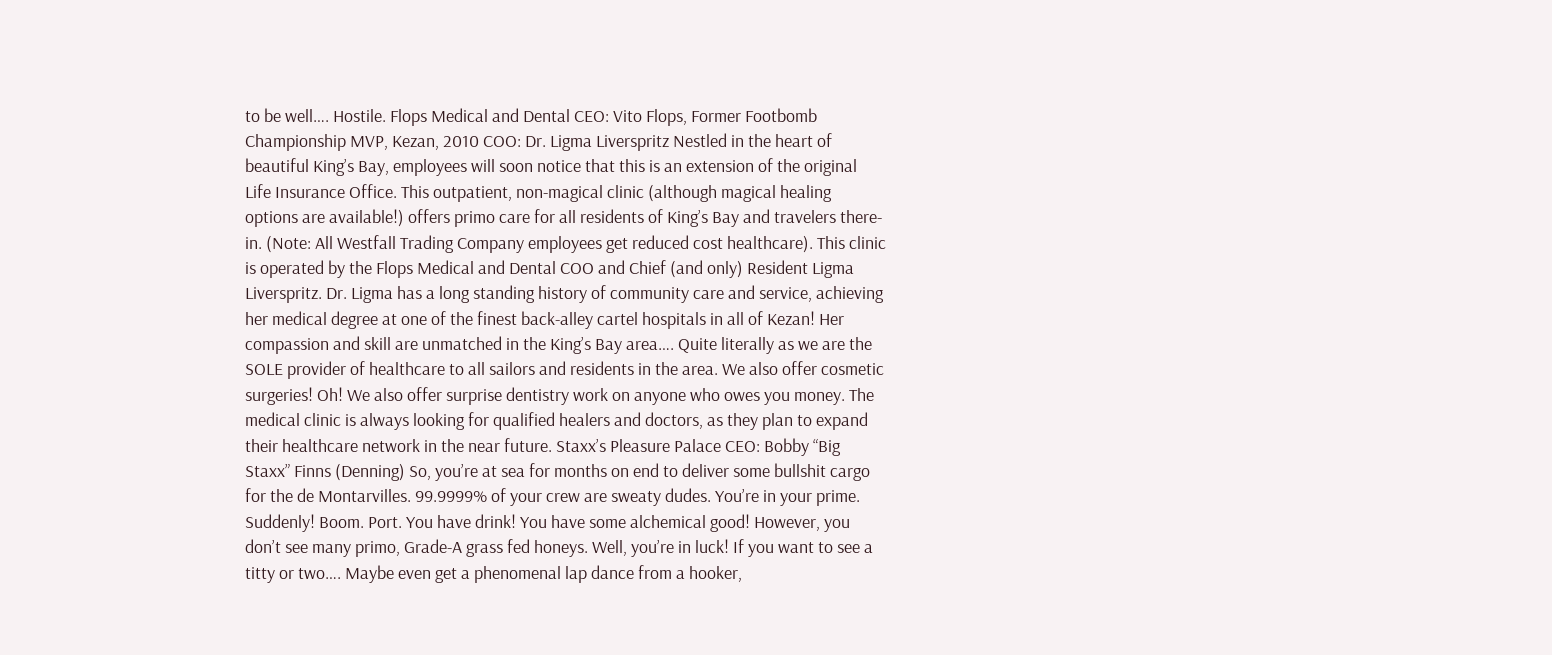to be well…. Hostile. Flops Medical and Dental CEO: Vito Flops, Former Footbomb Championship MVP, Kezan, 2010 COO: Dr. Ligma Liverspritz Nestled in the heart of beautiful King’s Bay, employees will soon notice that this is an extension of the original Life Insurance Office. This outpatient, non-magical clinic (although magical healing options are available!) offers primo care for all residents of King’s Bay and travelers there-in. (Note: All Westfall Trading Company employees get reduced cost healthcare). This clinic is operated by the Flops Medical and Dental COO and Chief (and only) Resident Ligma Liverspritz. Dr. Ligma has a long standing history of community care and service, achieving her medical degree at one of the finest back-alley cartel hospitals in all of Kezan! Her compassion and skill are unmatched in the King’s Bay area…. Quite literally as we are the SOLE provider of healthcare to all sailors and residents in the area. We also offer cosmetic surgeries! Oh! We also offer surprise dentistry work on anyone who owes you money. The medical clinic is always looking for qualified healers and doctors, as they plan to expand their healthcare network in the near future. Staxx’s Pleasure Palace CEO: Bobby “Big Staxx” Finns (Denning) So, you’re at sea for months on end to deliver some bullshit cargo for the de Montarvilles. 99.9999% of your crew are sweaty dudes. You’re in your prime. Suddenly! Boom. Port. You have drink! You have some alchemical good! However, you don’t see many primo, Grade-A grass fed honeys. Well, you’re in luck! If you want to see a titty or two…. Maybe even get a phenomenal lap dance from a hooker,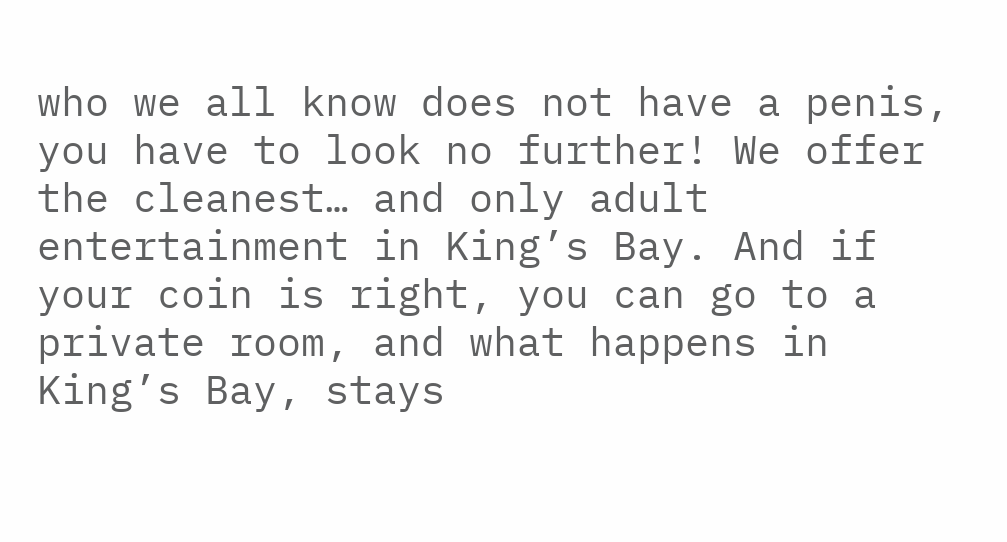who we all know does not have a penis, you have to look no further! We offer the cleanest… and only adult entertainment in King’s Bay. And if your coin is right, you can go to a private room, and what happens in King’s Bay, stays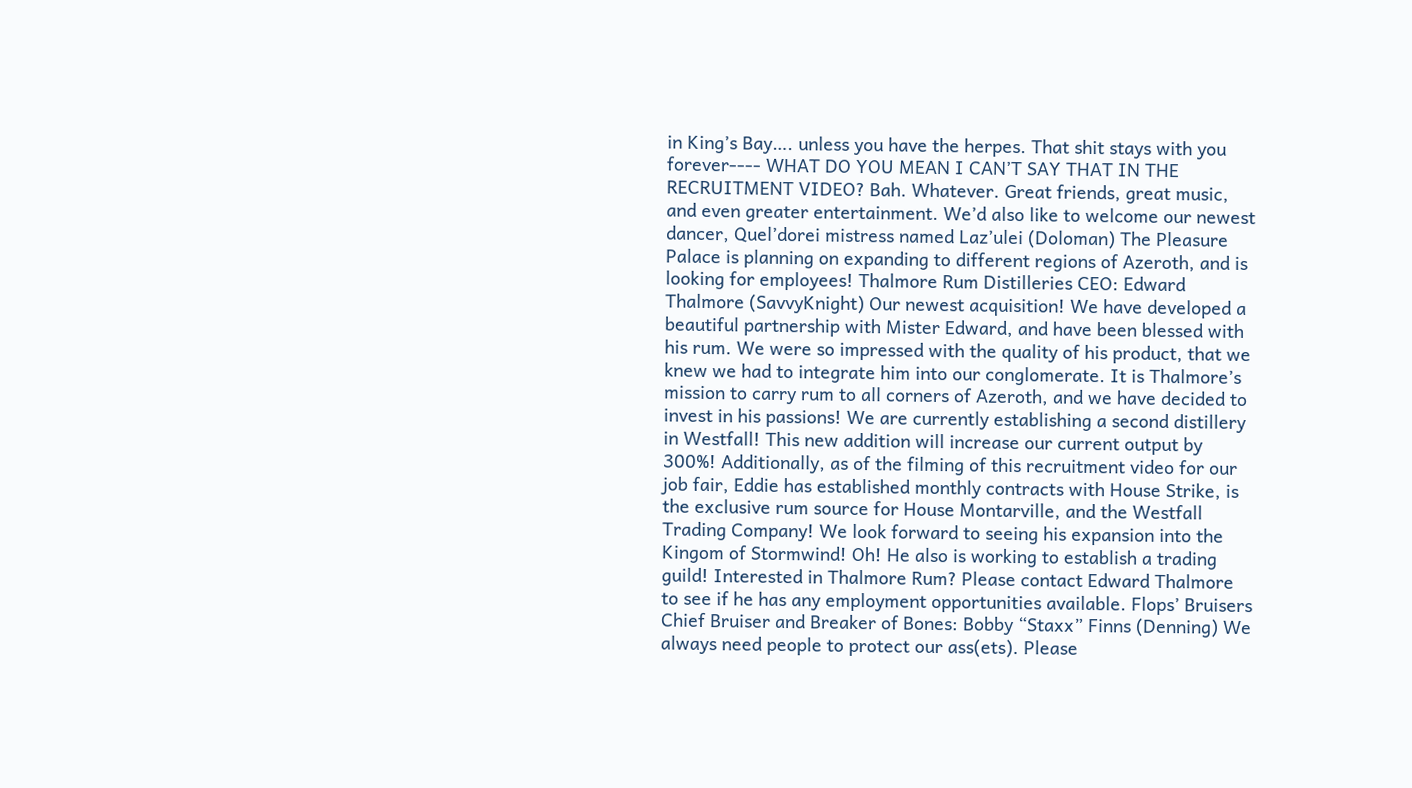in King’s Bay…. unless you have the herpes. That shit stays with you forever---- WHAT DO YOU MEAN I CAN’T SAY THAT IN THE RECRUITMENT VIDEO? Bah. Whatever. Great friends, great music, and even greater entertainment. We’d also like to welcome our newest dancer, Quel’dorei mistress named Laz’ulei (Doloman) The Pleasure Palace is planning on expanding to different regions of Azeroth, and is looking for employees! Thalmore Rum Distilleries CEO: Edward Thalmore (SavvyKnight) Our newest acquisition! We have developed a beautiful partnership with Mister Edward, and have been blessed with his rum. We were so impressed with the quality of his product, that we knew we had to integrate him into our conglomerate. It is Thalmore’s mission to carry rum to all corners of Azeroth, and we have decided to invest in his passions! We are currently establishing a second distillery in Westfall! This new addition will increase our current output by 300%! Additionally, as of the filming of this recruitment video for our job fair, Eddie has established monthly contracts with House Strike, is the exclusive rum source for House Montarville, and the Westfall Trading Company! We look forward to seeing his expansion into the Kingom of Stormwind! Oh! He also is working to establish a trading guild! Interested in Thalmore Rum? Please contact Edward Thalmore to see if he has any employment opportunities available. Flops’ Bruisers Chief Bruiser and Breaker of Bones: Bobby “Staxx” Finns (Denning) We always need people to protect our ass(ets). Please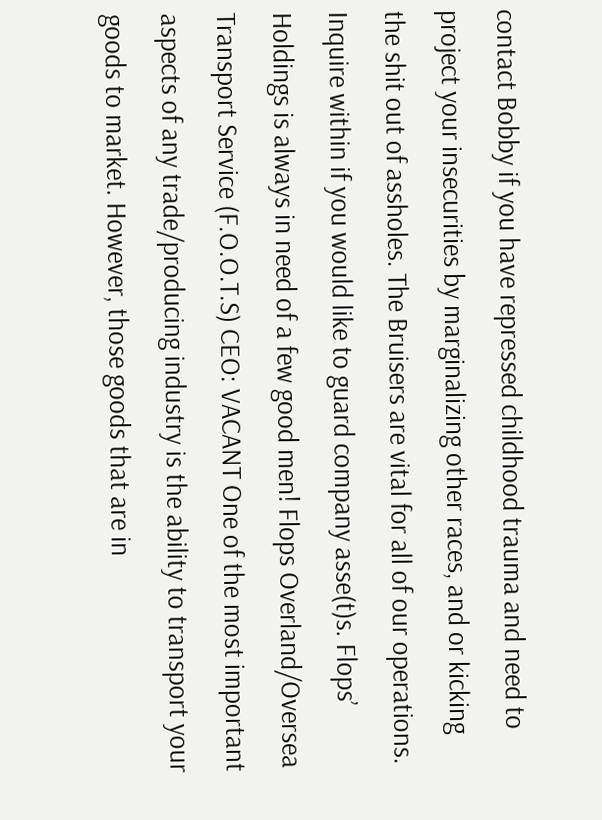contact Bobby if you have repressed childhood trauma and need to project your insecurities by marginalizing other races, and or kicking the shit out of assholes. The Bruisers are vital for all of our operations. Inquire within if you would like to guard company asse(t)s. Flops’ Holdings is always in need of a few good men! Flops Overland/Oversea Transport Service (F.O.O.T.S) CEO: VACANT One of the most important aspects of any trade/producing industry is the ability to transport your goods to market. However, those goods that are in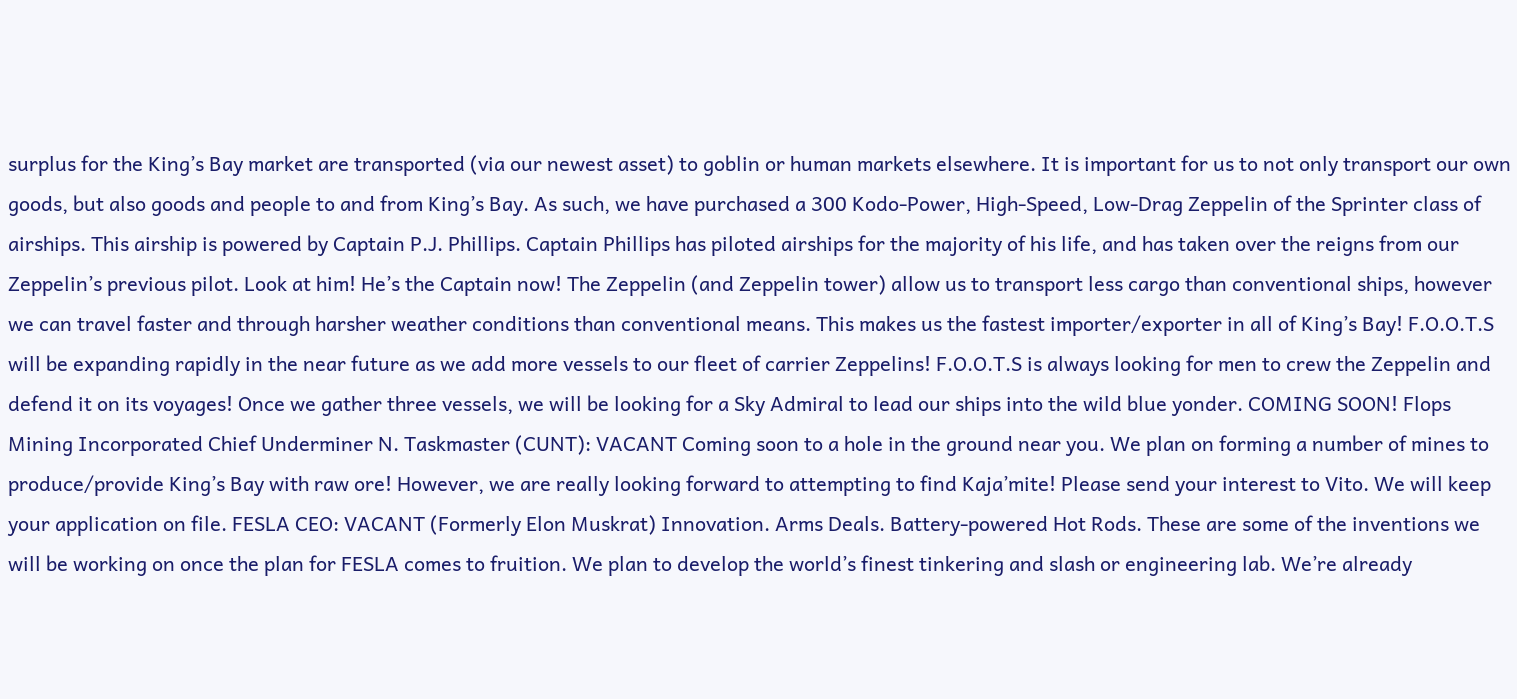surplus for the King’s Bay market are transported (via our newest asset) to goblin or human markets elsewhere. It is important for us to not only transport our own goods, but also goods and people to and from King’s Bay. As such, we have purchased a 300 Kodo-Power, High-Speed, Low-Drag Zeppelin of the Sprinter class of airships. This airship is powered by Captain P.J. Phillips. Captain Phillips has piloted airships for the majority of his life, and has taken over the reigns from our Zeppelin’s previous pilot. Look at him! He’s the Captain now! The Zeppelin (and Zeppelin tower) allow us to transport less cargo than conventional ships, however we can travel faster and through harsher weather conditions than conventional means. This makes us the fastest importer/exporter in all of King’s Bay! F.O.O.T.S will be expanding rapidly in the near future as we add more vessels to our fleet of carrier Zeppelins! F.O.O.T.S is always looking for men to crew the Zeppelin and defend it on its voyages! Once we gather three vessels, we will be looking for a Sky Admiral to lead our ships into the wild blue yonder. COMING SOON! Flops Mining Incorporated Chief Underminer N. Taskmaster (CUNT): VACANT Coming soon to a hole in the ground near you. We plan on forming a number of mines to produce/provide King’s Bay with raw ore! However, we are really looking forward to attempting to find Kaja’mite! Please send your interest to Vito. We will keep your application on file. FESLA CEO: VACANT (Formerly Elon Muskrat) Innovation. Arms Deals. Battery-powered Hot Rods. These are some of the inventions we will be working on once the plan for FESLA comes to fruition. We plan to develop the world’s finest tinkering and slash or engineering lab. We’re already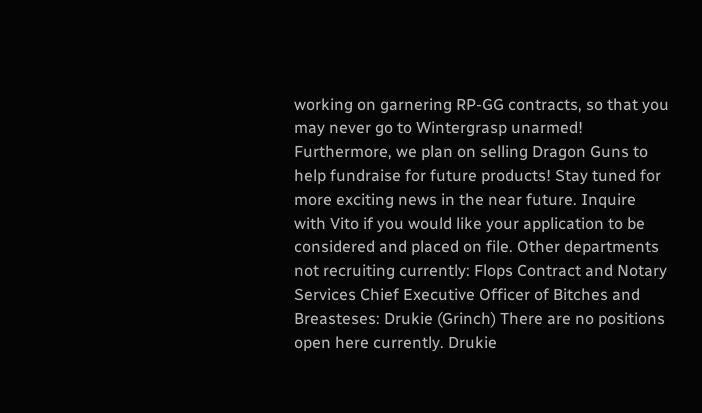working on garnering RP-GG contracts, so that you may never go to Wintergrasp unarmed! Furthermore, we plan on selling Dragon Guns to help fundraise for future products! Stay tuned for more exciting news in the near future. Inquire with Vito if you would like your application to be considered and placed on file. Other departments not recruiting currently: Flops Contract and Notary Services Chief Executive Officer of Bitches and Breasteses: Drukie (Grinch) There are no positions open here currently. Drukie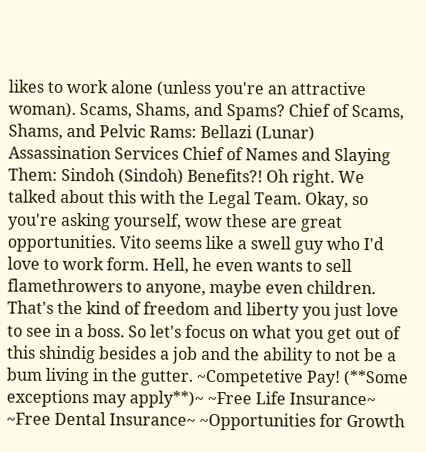likes to work alone (unless you're an attractive woman). Scams, Shams, and Spams? Chief of Scams, Shams, and Pelvic Rams: Bellazi (Lunar) Assassination Services Chief of Names and Slaying Them: Sindoh (Sindoh) Benefits?! Oh right. We talked about this with the Legal Team. Okay, so you're asking yourself, wow these are great opportunities. Vito seems like a swell guy who I'd love to work form. Hell, he even wants to sell flamethrowers to anyone, maybe even children. That's the kind of freedom and liberty you just love to see in a boss. So let's focus on what you get out of this shindig besides a job and the ability to not be a bum living in the gutter. ~Competetive Pay! (**Some exceptions may apply**)~ ~Free Life Insurance~ ~Free Dental Insurance~ ~Opportunities for Growth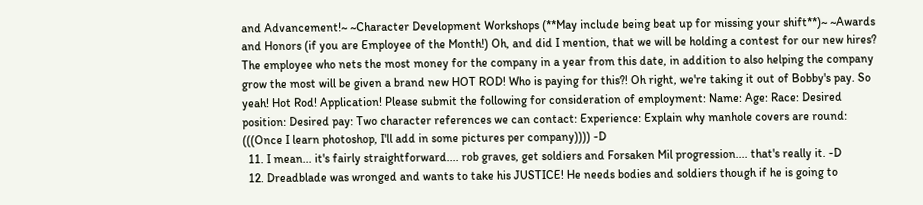and Advancement!~ ~Character Development Workshops (**May include being beat up for missing your shift**)~ ~Awards and Honors (if you are Employee of the Month!) Oh, and did I mention, that we will be holding a contest for our new hires? The employee who nets the most money for the company in a year from this date, in addition to also helping the company grow the most will be given a brand new HOT ROD! Who is paying for this?! Oh right, we're taking it out of Bobby's pay. So yeah! Hot Rod! Application! Please submit the following for consideration of employment: Name: Age: Race: Desired position: Desired pay: Two character references we can contact: Experience: Explain why manhole covers are round: (((Once I learn photoshop, I'll add in some pictures per company)))) -D
  11. I mean... it's fairly straightforward.... rob graves, get soldiers and Forsaken Mil progression.... that's really it. -D
  12. Dreadblade was wronged and wants to take his JUSTICE! He needs bodies and soldiers though if he is going to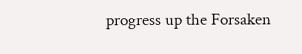progress up the Forsaken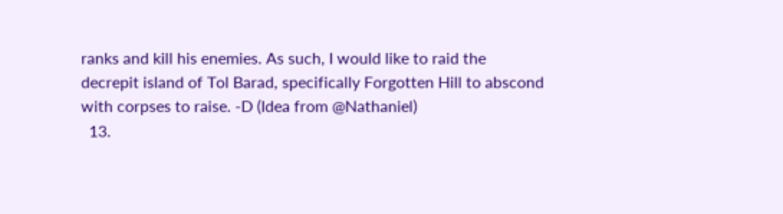ranks and kill his enemies. As such, I would like to raid the decrepit island of Tol Barad, specifically Forgotten Hill to abscond with corpses to raise. -D (Idea from @Nathaniel)
  13.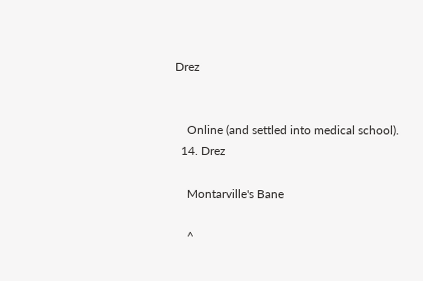Drez


    Online (and settled into medical school).
  14. Drez

    Montarville's Bane

    ^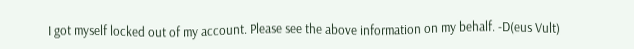I got myself locked out of my account. Please see the above information on my behalf. -D(eus Vult)